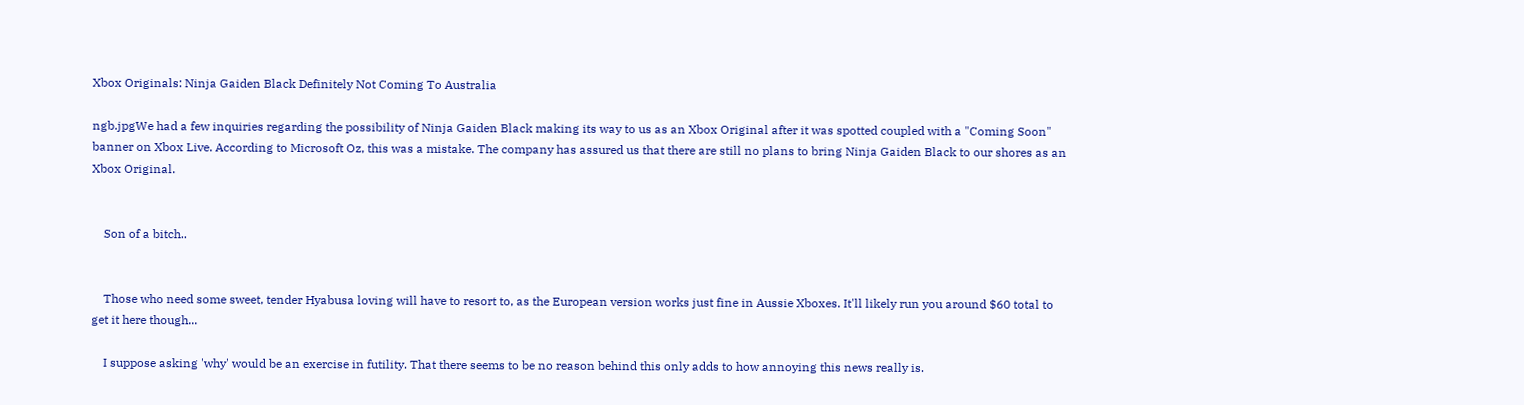Xbox Originals: Ninja Gaiden Black Definitely Not Coming To Australia

ngb.jpgWe had a few inquiries regarding the possibility of Ninja Gaiden Black making its way to us as an Xbox Original after it was spotted coupled with a "Coming Soon" banner on Xbox Live. According to Microsoft Oz, this was a mistake. The company has assured us that there are still no plans to bring Ninja Gaiden Black to our shores as an Xbox Original.


    Son of a bitch..


    Those who need some sweet, tender Hyabusa loving will have to resort to, as the European version works just fine in Aussie Xboxes. It'll likely run you around $60 total to get it here though...

    I suppose asking 'why' would be an exercise in futility. That there seems to be no reason behind this only adds to how annoying this news really is.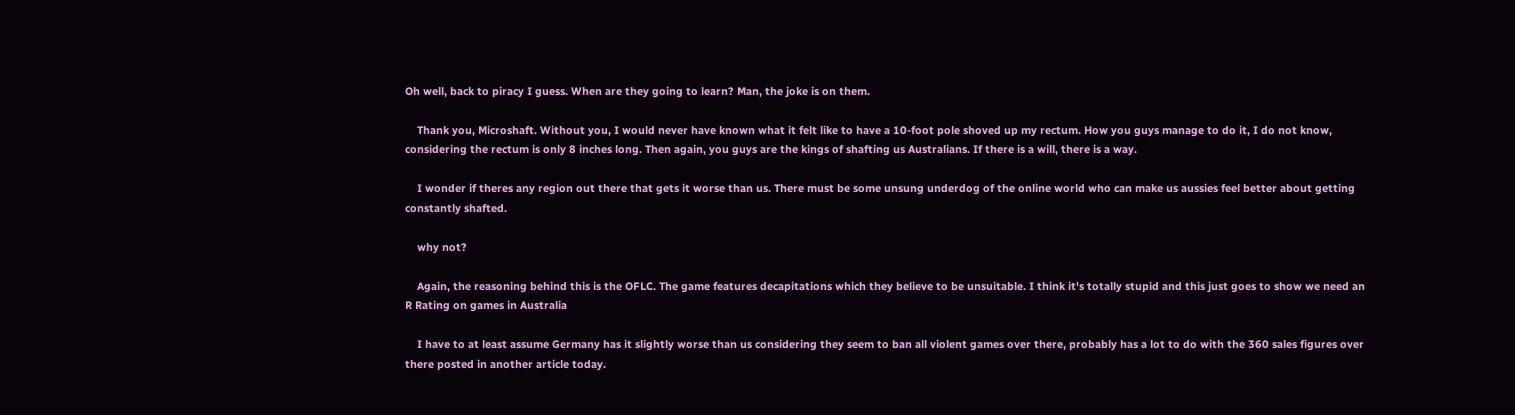Oh well, back to piracy I guess. When are they going to learn? Man, the joke is on them.

    Thank you, Microshaft. Without you, I would never have known what it felt like to have a 10-foot pole shoved up my rectum. How you guys manage to do it, I do not know, considering the rectum is only 8 inches long. Then again, you guys are the kings of shafting us Australians. If there is a will, there is a way.

    I wonder if theres any region out there that gets it worse than us. There must be some unsung underdog of the online world who can make us aussies feel better about getting constantly shafted.

    why not?

    Again, the reasoning behind this is the OFLC. The game features decapitations which they believe to be unsuitable. I think it's totally stupid and this just goes to show we need an R Rating on games in Australia

    I have to at least assume Germany has it slightly worse than us considering they seem to ban all violent games over there, probably has a lot to do with the 360 sales figures over there posted in another article today.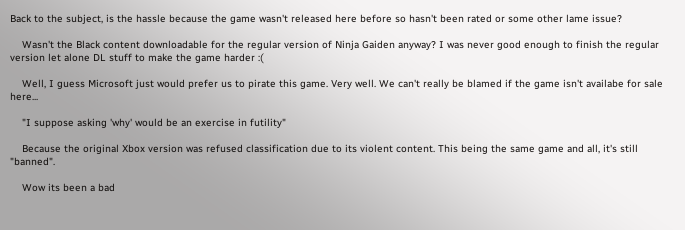Back to the subject, is the hassle because the game wasn't released here before so hasn't been rated or some other lame issue?

    Wasn't the Black content downloadable for the regular version of Ninja Gaiden anyway? I was never good enough to finish the regular version let alone DL stuff to make the game harder :(

    Well, I guess Microsoft just would prefer us to pirate this game. Very well. We can't really be blamed if the game isn't availabe for sale here...

    "I suppose asking 'why' would be an exercise in futility"

    Because the original Xbox version was refused classification due to its violent content. This being the same game and all, it's still "banned".

    Wow its been a bad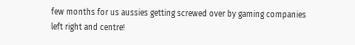few months for us aussies getting screwed over by gaming companies left right and centre!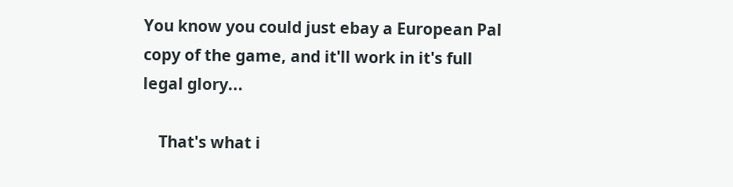You know you could just ebay a European Pal copy of the game, and it'll work in it's full legal glory...

    That's what i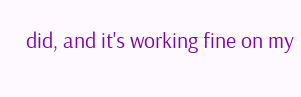did, and it's working fine on my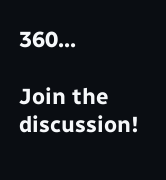360...

Join the discussion!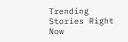Trending Stories Right Now